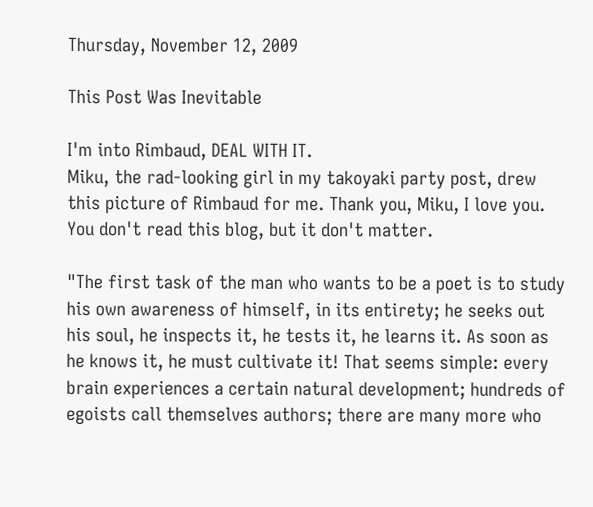Thursday, November 12, 2009

This Post Was Inevitable

I'm into Rimbaud, DEAL WITH IT.
Miku, the rad-looking girl in my takoyaki party post, drew this picture of Rimbaud for me. Thank you, Miku, I love you. You don't read this blog, but it don't matter.

"The first task of the man who wants to be a poet is to study his own awareness of himself, in its entirety; he seeks out his soul, he inspects it, he tests it, he learns it. As soon as he knows it, he must cultivate it! That seems simple: every brain experiences a certain natural development; hundreds of egoists call themselves authors; there are many more who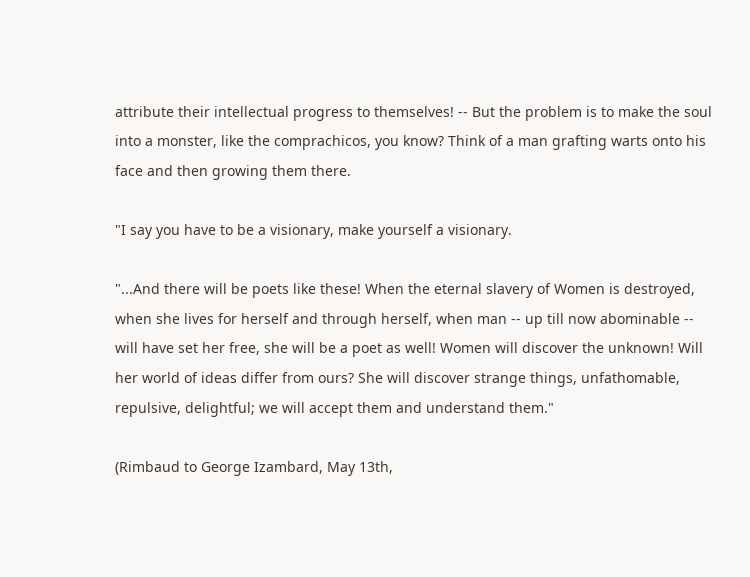attribute their intellectual progress to themselves! -- But the problem is to make the soul into a monster, like the comprachicos, you know? Think of a man grafting warts onto his face and then growing them there.

"I say you have to be a visionary, make yourself a visionary.

"...And there will be poets like these! When the eternal slavery of Women is destroyed, when she lives for herself and through herself, when man -- up till now abominable -- will have set her free, she will be a poet as well! Women will discover the unknown! Will her world of ideas differ from ours? She will discover strange things, unfathomable, repulsive, delightful; we will accept them and understand them."

(Rimbaud to George Izambard, May 13th,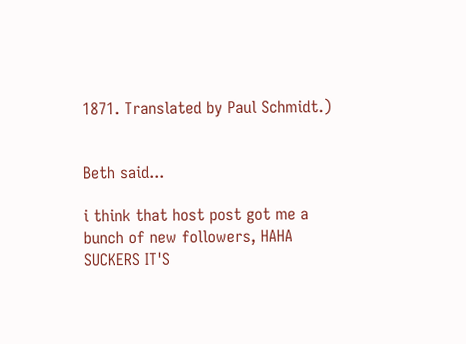1871. Translated by Paul Schmidt.)


Beth said...

i think that host post got me a bunch of new followers, HAHA SUCKERS IT'S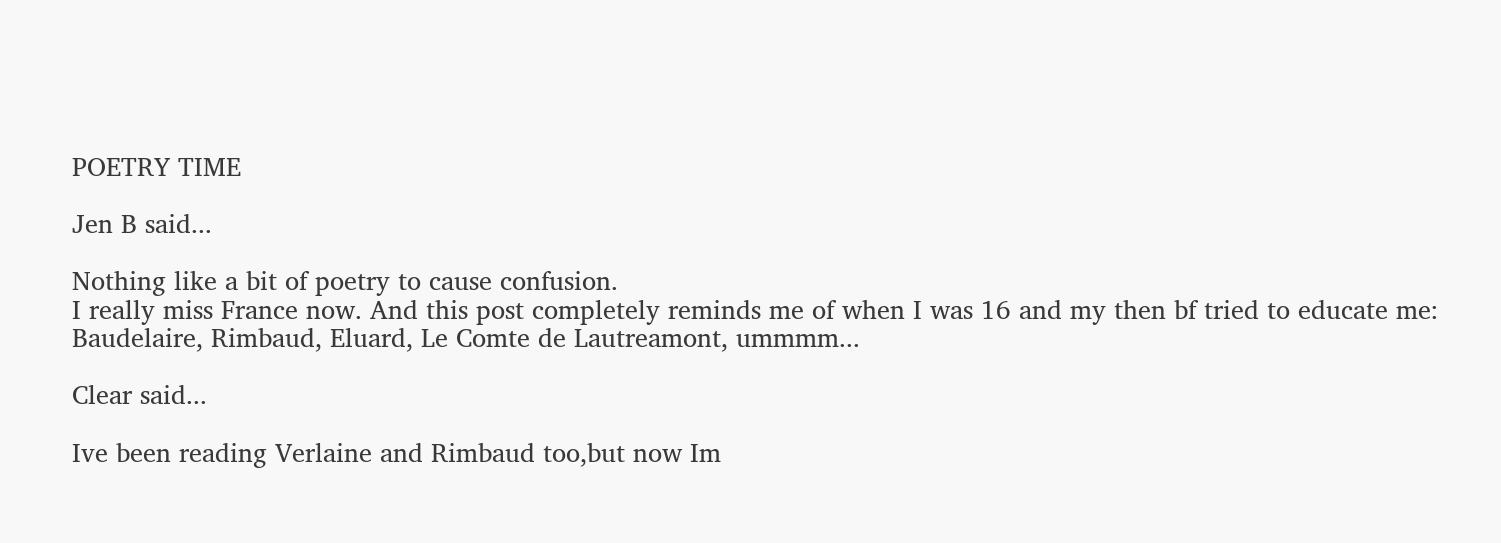POETRY TIME

Jen B said...

Nothing like a bit of poetry to cause confusion.
I really miss France now. And this post completely reminds me of when I was 16 and my then bf tried to educate me: Baudelaire, Rimbaud, Eluard, Le Comte de Lautreamont, ummmm...

Clear said...

Ive been reading Verlaine and Rimbaud too,but now Im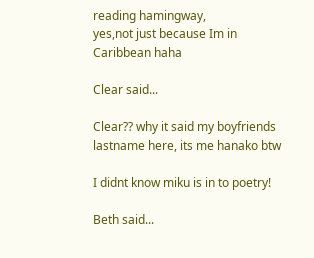reading hamingway,
yes,not just because Im in Caribbean haha

Clear said...

Clear?? why it said my boyfriends lastname here, its me hanako btw

I didnt know miku is in to poetry!

Beth said...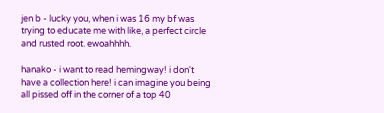jen b - lucky you, when i was 16 my bf was trying to educate me with like, a perfect circle and rusted root. ewoahhhh.

hanako - i want to read hemingway! i don't have a collection here! i can imagine you being all pissed off in the corner of a top 40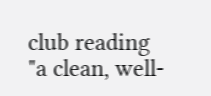club reading "a clean, well-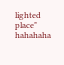lighted place" hahahaha